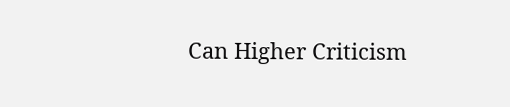Can Higher Criticism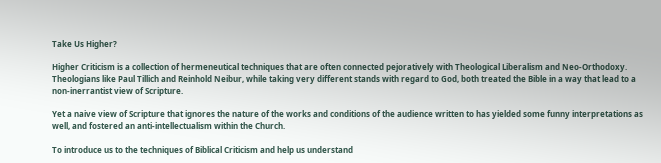Take Us Higher?

Higher Criticism is a collection of hermeneutical techniques that are often connected pejoratively with Theological Liberalism and Neo-Orthodoxy. Theologians like Paul Tillich and Reinhold Neibur, while taking very different stands with regard to God, both treated the Bible in a way that lead to a non-inerrantist view of Scripture.

Yet a naive view of Scripture that ignores the nature of the works and conditions of the audience written to has yielded some funny interpretations as well, and fostered an anti-intellectualism within the Church.

To introduce us to the techniques of Biblical Criticism and help us understand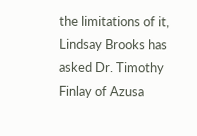the limitations of it, Lindsay Brooks has asked Dr. Timothy Finlay of Azusa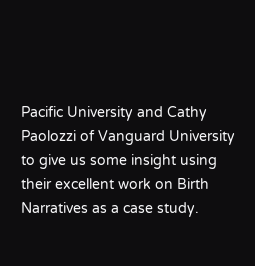Pacific University and Cathy Paolozzi of Vanguard University to give us some insight using their excellent work on Birth Narratives as a case study.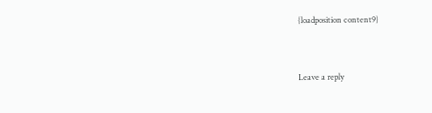{loadposition content9}


Leave a reply